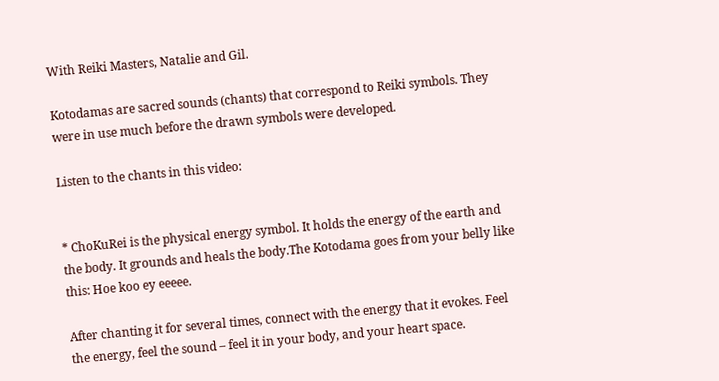With Reiki Masters, Natalie and Gil.

Kotodamas are sacred sounds (chants) that correspond to Reiki symbols. They were in use much before the drawn symbols were developed.

Listen to the chants in this video:


* ChoKuRei is the physical energy symbol. It holds the energy of the earth and the body. It grounds and heals the body.The Kotodama goes from your belly like this: Hoe koo ey eeeee.

After chanting it for several times, connect with the energy that it evokes. Feel the energy, feel the sound – feel it in your body, and your heart space.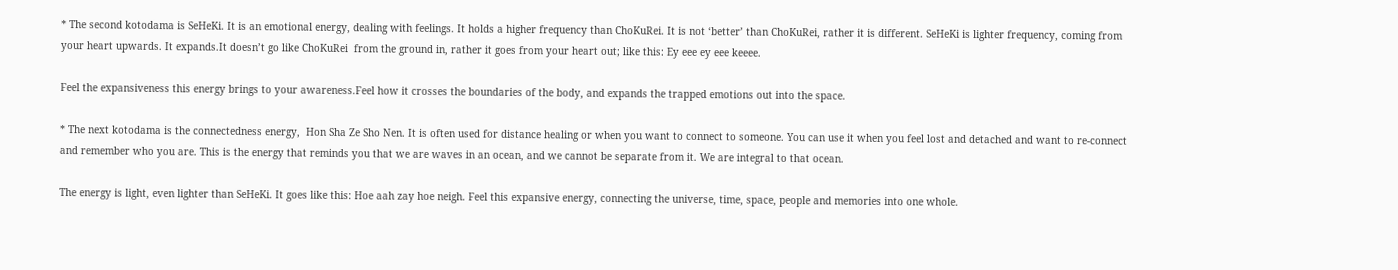* The second kotodama is SeHeKi. It is an emotional energy, dealing with feelings. It holds a higher frequency than ChoKuRei. It is not ‘better’ than ChoKuRei, rather it is different. SeHeKi is lighter frequency, coming from your heart upwards. It expands.It doesn’t go like ChoKuRei  from the ground in, rather it goes from your heart out; like this: Ey eee ey eee keeee.

Feel the expansiveness this energy brings to your awareness.Feel how it crosses the boundaries of the body, and expands the trapped emotions out into the space.

* The next kotodama is the connectedness energy,  Hon Sha Ze Sho Nen. It is often used for distance healing or when you want to connect to someone. You can use it when you feel lost and detached and want to re-connect and remember who you are. This is the energy that reminds you that we are waves in an ocean, and we cannot be separate from it. We are integral to that ocean.

The energy is light, even lighter than SeHeKi. It goes like this: Hoe aah zay hoe neigh. Feel this expansive energy, connecting the universe, time, space, people and memories into one whole.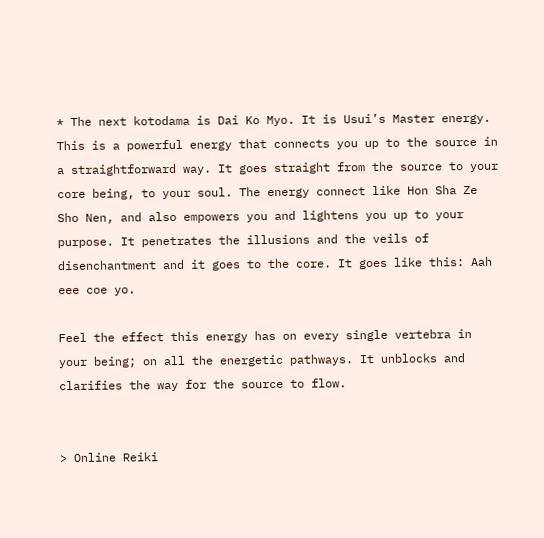* The next kotodama is Dai Ko Myo. It is Usui’s Master energy. This is a powerful energy that connects you up to the source in a straightforward way. It goes straight from the source to your core being, to your soul. The energy connect like Hon Sha Ze Sho Nen, and also empowers you and lightens you up to your purpose. It penetrates the illusions and the veils of disenchantment and it goes to the core. It goes like this: Aah eee coe yo.

Feel the effect this energy has on every single vertebra in your being; on all the energetic pathways. It unblocks and clarifies the way for the source to flow.


> Online Reiki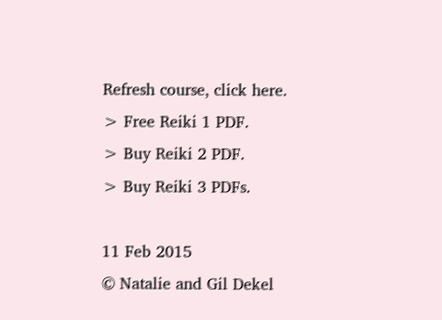Refresh course, click here.
> Free Reiki 1 PDF.
> Buy Reiki 2 PDF.
> Buy Reiki 3 PDFs.

11 Feb 2015
© Natalie and Gil Dekel